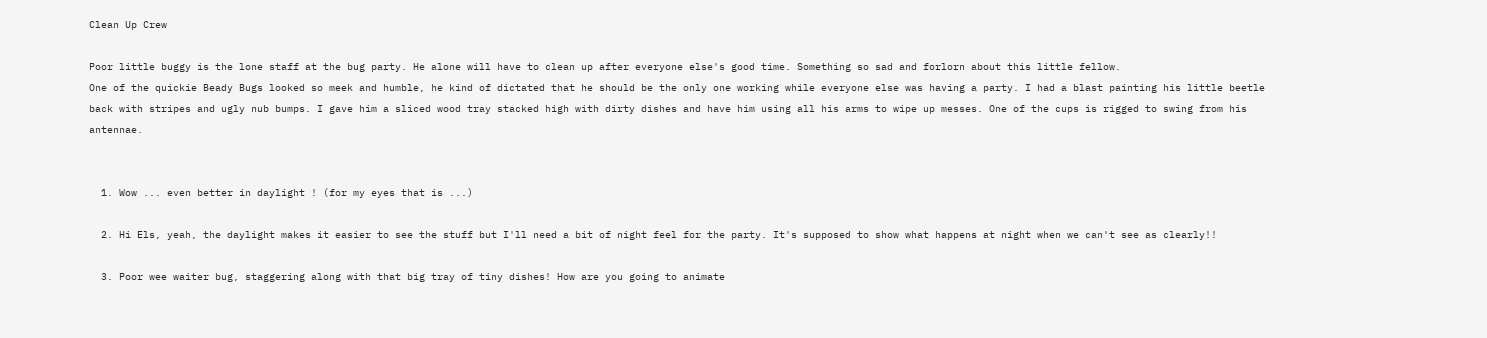Clean Up Crew

Poor little buggy is the lone staff at the bug party. He alone will have to clean up after everyone else's good time. Something so sad and forlorn about this little fellow.
One of the quickie Beady Bugs looked so meek and humble, he kind of dictated that he should be the only one working while everyone else was having a party. I had a blast painting his little beetle back with stripes and ugly nub bumps. I gave him a sliced wood tray stacked high with dirty dishes and have him using all his arms to wipe up messes. One of the cups is rigged to swing from his antennae.


  1. Wow ... even better in daylight ! (for my eyes that is ...)

  2. Hi Els, yeah, the daylight makes it easier to see the stuff but I'll need a bit of night feel for the party. It's supposed to show what happens at night when we can't see as clearly!!

  3. Poor wee waiter bug, staggering along with that big tray of tiny dishes! How are you going to animate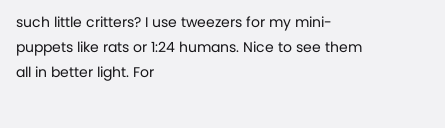such little critters? I use tweezers for my mini-puppets like rats or 1:24 humans. Nice to see them all in better light. For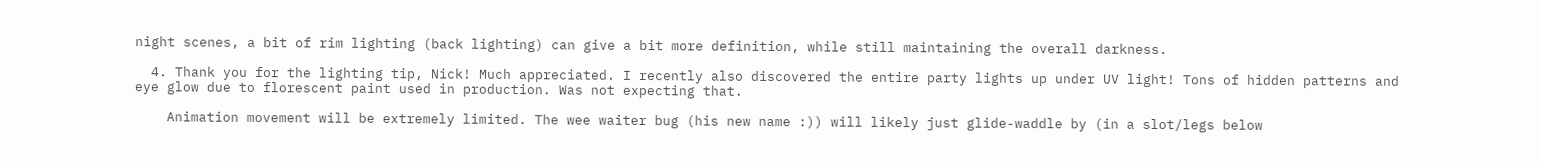night scenes, a bit of rim lighting (back lighting) can give a bit more definition, while still maintaining the overall darkness.

  4. Thank you for the lighting tip, Nick! Much appreciated. I recently also discovered the entire party lights up under UV light! Tons of hidden patterns and eye glow due to florescent paint used in production. Was not expecting that.

    Animation movement will be extremely limited. The wee waiter bug (his new name :)) will likely just glide-waddle by (in a slot/legs below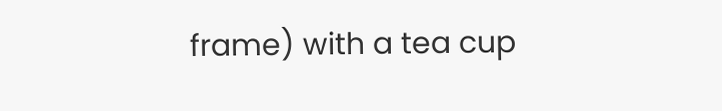frame) with a tea cup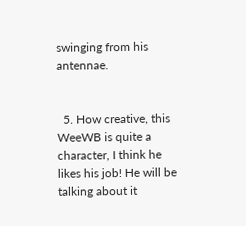swinging from his antennae.


  5. How creative, this WeeWB is quite a character, I think he likes his job! He will be talking about it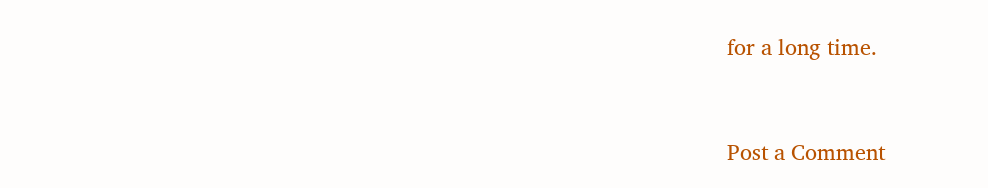for a long time.


Post a Comment